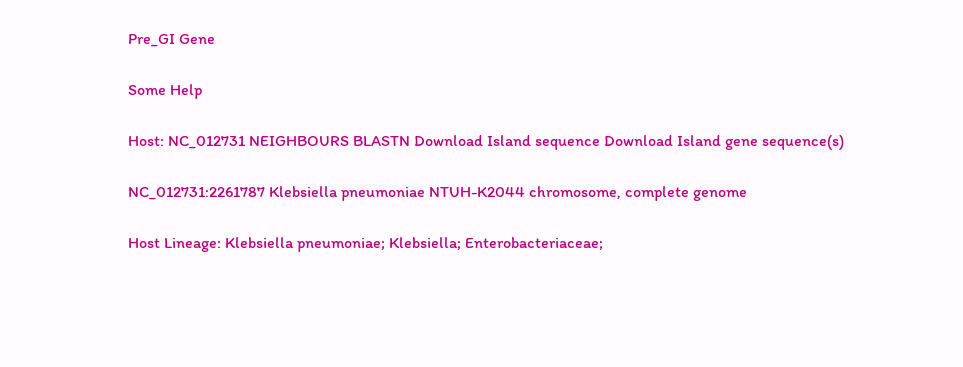Pre_GI Gene

Some Help

Host: NC_012731 NEIGHBOURS BLASTN Download Island sequence Download Island gene sequence(s)

NC_012731:2261787 Klebsiella pneumoniae NTUH-K2044 chromosome, complete genome

Host Lineage: Klebsiella pneumoniae; Klebsiella; Enterobacteriaceae;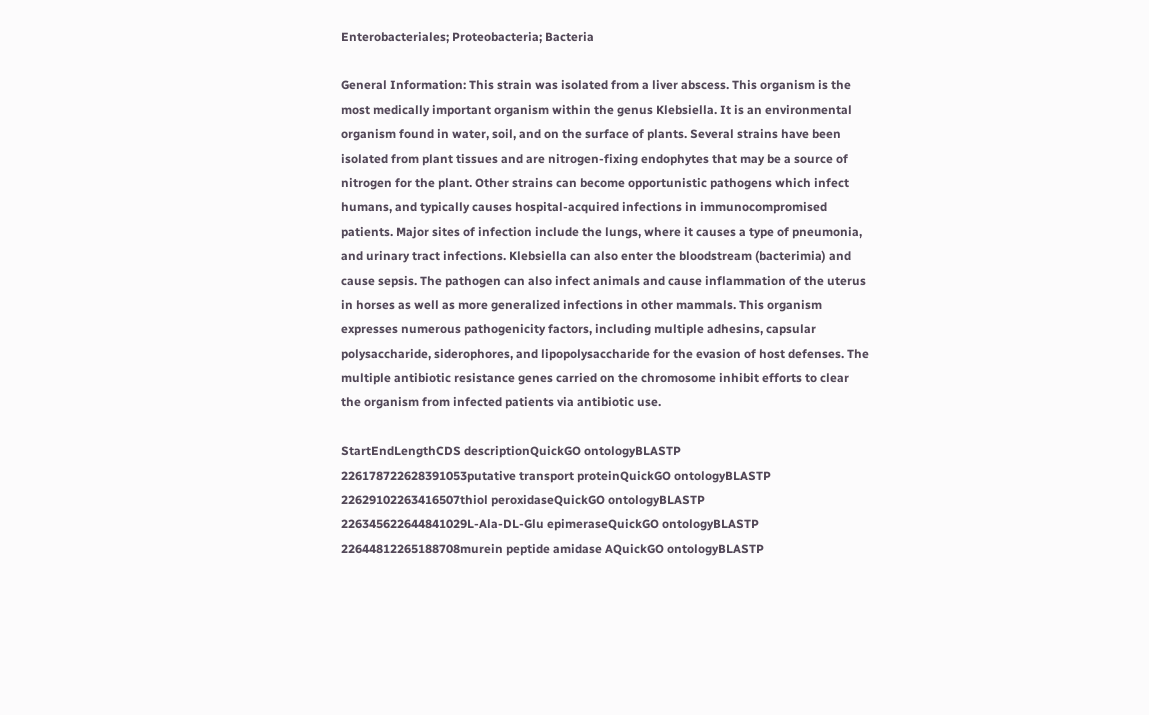Enterobacteriales; Proteobacteria; Bacteria

General Information: This strain was isolated from a liver abscess. This organism is the most medically important organism within the genus Klebsiella. It is an environmental organism found in water, soil, and on the surface of plants. Several strains have been isolated from plant tissues and are nitrogen-fixing endophytes that may be a source of nitrogen for the plant. Other strains can become opportunistic pathogens which infect humans, and typically causes hospital-acquired infections in immunocompromised patients. Major sites of infection include the lungs, where it causes a type of pneumonia, and urinary tract infections. Klebsiella can also enter the bloodstream (bacterimia) and cause sepsis. The pathogen can also infect animals and cause inflammation of the uterus in horses as well as more generalized infections in other mammals. This organism expresses numerous pathogenicity factors, including multiple adhesins, capsular polysaccharide, siderophores, and lipopolysaccharide for the evasion of host defenses. The multiple antibiotic resistance genes carried on the chromosome inhibit efforts to clear the organism from infected patients via antibiotic use.

StartEndLengthCDS descriptionQuickGO ontologyBLASTP
226178722628391053putative transport proteinQuickGO ontologyBLASTP
22629102263416507thiol peroxidaseQuickGO ontologyBLASTP
226345622644841029L-Ala-DL-Glu epimeraseQuickGO ontologyBLASTP
22644812265188708murein peptide amidase AQuickGO ontologyBLASTP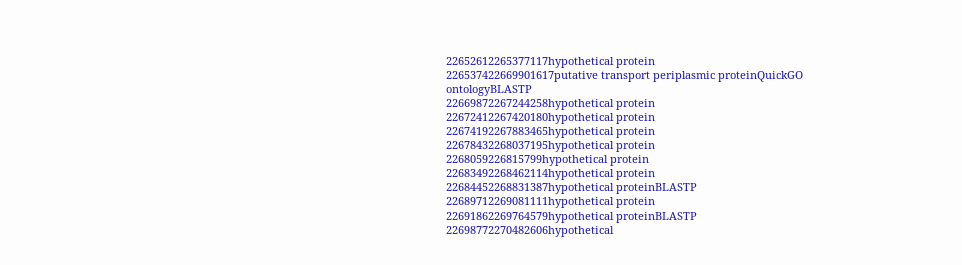22652612265377117hypothetical protein
226537422669901617putative transport periplasmic proteinQuickGO ontologyBLASTP
22669872267244258hypothetical protein
22672412267420180hypothetical protein
22674192267883465hypothetical protein
22678432268037195hypothetical protein
2268059226815799hypothetical protein
22683492268462114hypothetical protein
22684452268831387hypothetical proteinBLASTP
22689712269081111hypothetical protein
22691862269764579hypothetical proteinBLASTP
22698772270482606hypothetical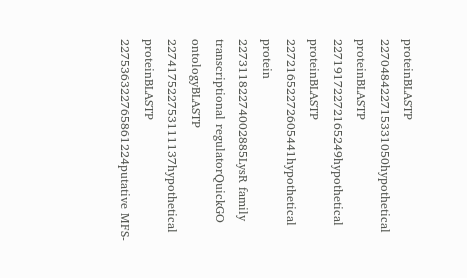proteinBLASTP
227048422715331050hypothetical proteinBLASTP
22719172272165249hypothetical proteinBLASTP
22721652272605441hypothetical protein
22731182274002885LysR family transcriptional regulatorQuickGO ontologyBLASTP
227417522753111137hypothetical proteinBLASTP
227536322765861224putative MFS-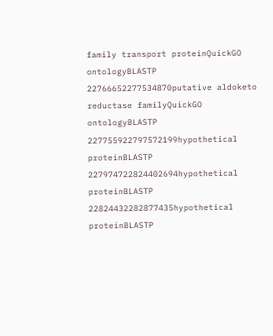family transport proteinQuickGO ontologyBLASTP
22766652277534870putative aldoketo reductase familyQuickGO ontologyBLASTP
227755922797572199hypothetical proteinBLASTP
227974722824402694hypothetical proteinBLASTP
22824432282877435hypothetical proteinBLASTP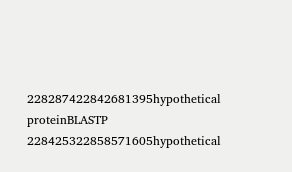228287422842681395hypothetical proteinBLASTP
228425322858571605hypothetical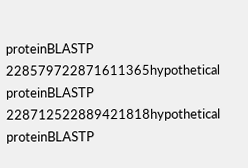proteinBLASTP
228579722871611365hypothetical proteinBLASTP
228712522889421818hypothetical proteinBLASTP